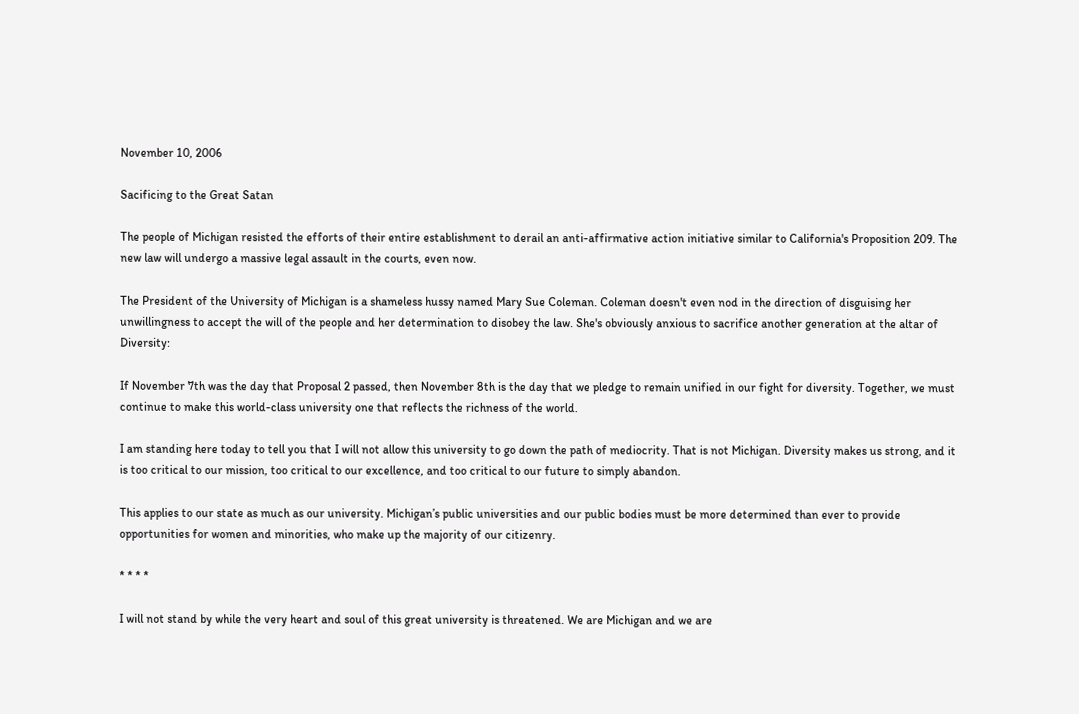November 10, 2006

Sacificing to the Great Satan

The people of Michigan resisted the efforts of their entire establishment to derail an anti-affirmative action initiative similar to California's Proposition 209. The new law will undergo a massive legal assault in the courts, even now.

The President of the University of Michigan is a shameless hussy named Mary Sue Coleman. Coleman doesn't even nod in the direction of disguising her unwillingness to accept the will of the people and her determination to disobey the law. She's obviously anxious to sacrifice another generation at the altar of Diversity:

If November 7th was the day that Proposal 2 passed, then November 8th is the day that we pledge to remain unified in our fight for diversity. Together, we must continue to make this world-class university one that reflects the richness of the world.

I am standing here today to tell you that I will not allow this university to go down the path of mediocrity. That is not Michigan. Diversity makes us strong, and it is too critical to our mission, too critical to our excellence, and too critical to our future to simply abandon.

This applies to our state as much as our university. Michigan’s public universities and our public bodies must be more determined than ever to provide opportunities for women and minorities, who make up the majority of our citizenry.

* * * *

I will not stand by while the very heart and soul of this great university is threatened. We are Michigan and we are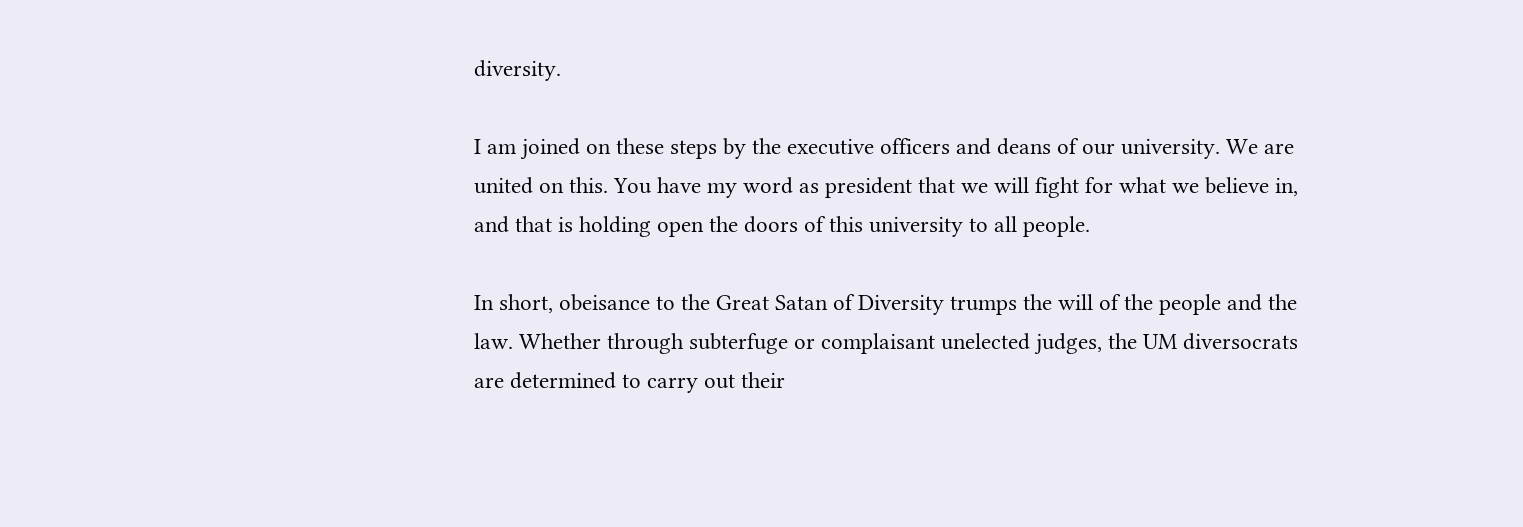diversity.

I am joined on these steps by the executive officers and deans of our university. We are united on this. You have my word as president that we will fight for what we believe in, and that is holding open the doors of this university to all people.

In short, obeisance to the Great Satan of Diversity trumps the will of the people and the law. Whether through subterfuge or complaisant unelected judges, the UM diversocrats are determined to carry out their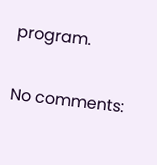program.

No comments: